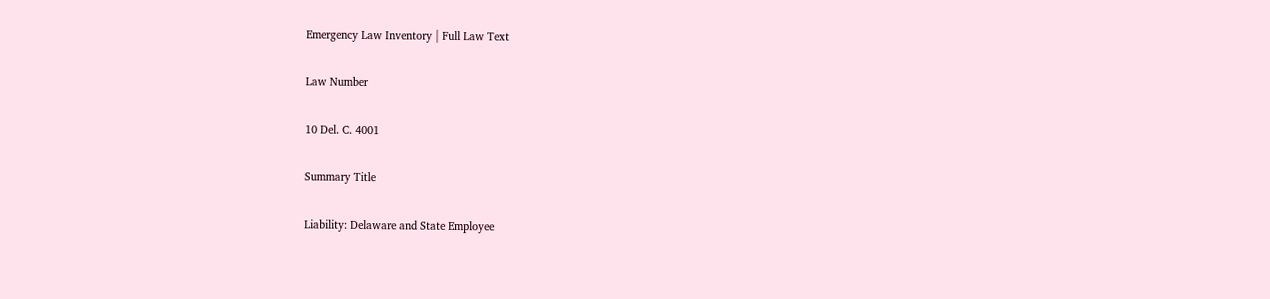Emergency Law Inventory | Full Law Text

Law Number

10 Del. C. 4001

Summary Title

Liability: Delaware and State Employee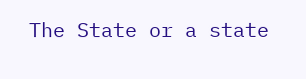The State or a state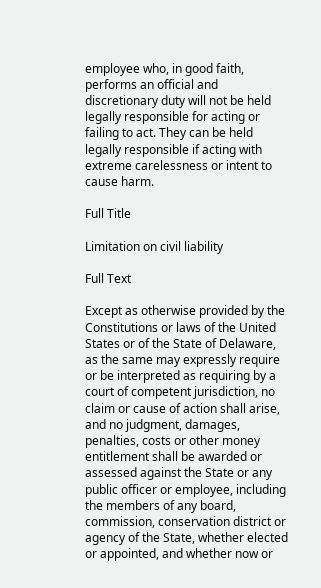employee who, in good faith, performs an official and discretionary duty will not be held legally responsible for acting or failing to act. They can be held legally responsible if acting with extreme carelessness or intent to cause harm.

Full Title

Limitation on civil liability

Full Text

Except as otherwise provided by the Constitutions or laws of the United States or of the State of Delaware, as the same may expressly require or be interpreted as requiring by a court of competent jurisdiction, no claim or cause of action shall arise, and no judgment, damages, penalties, costs or other money entitlement shall be awarded or assessed against the State or any public officer or employee, including the members of any board, commission, conservation district or agency of the State, whether elected or appointed, and whether now or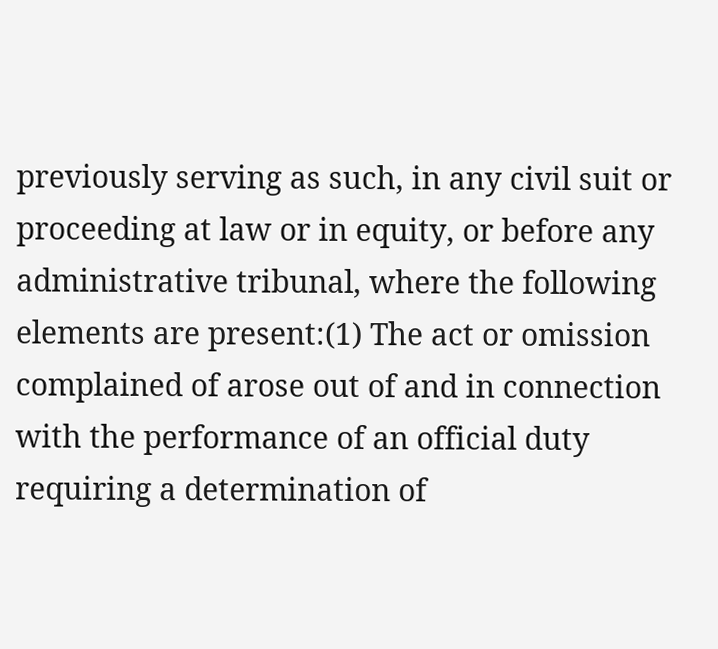previously serving as such, in any civil suit or proceeding at law or in equity, or before any administrative tribunal, where the following elements are present:(1) The act or omission complained of arose out of and in connection with the performance of an official duty requiring a determination of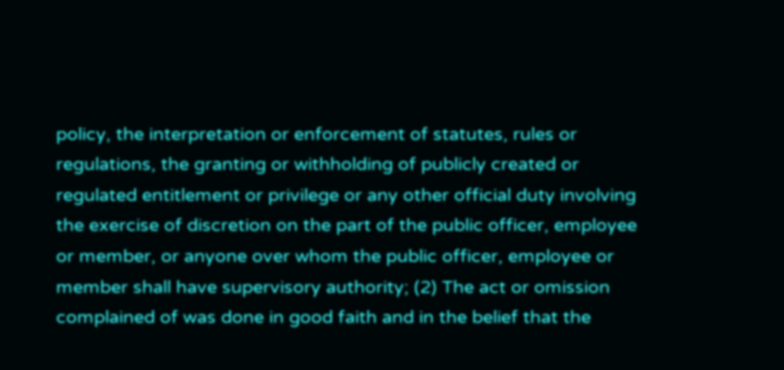policy, the interpretation or enforcement of statutes, rules or regulations, the granting or withholding of publicly created or regulated entitlement or privilege or any other official duty involving the exercise of discretion on the part of the public officer, employee or member, or anyone over whom the public officer, employee or member shall have supervisory authority; (2) The act or omission complained of was done in good faith and in the belief that the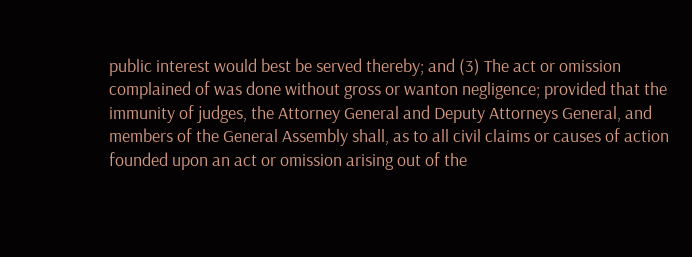public interest would best be served thereby; and (3) The act or omission complained of was done without gross or wanton negligence; provided that the immunity of judges, the Attorney General and Deputy Attorneys General, and members of the General Assembly shall, as to all civil claims or causes of action founded upon an act or omission arising out of the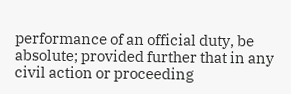performance of an official duty, be absolute; provided further that in any civil action or proceeding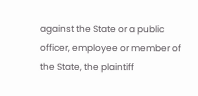against the State or a public officer, employee or member of the State, the plaintiff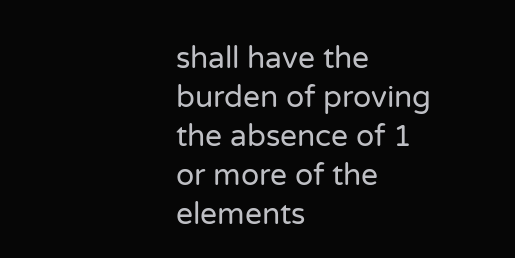shall have the burden of proving the absence of 1 or more of the elements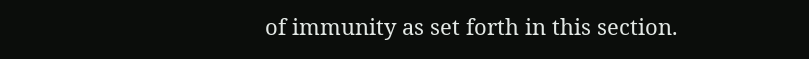of immunity as set forth in this section.